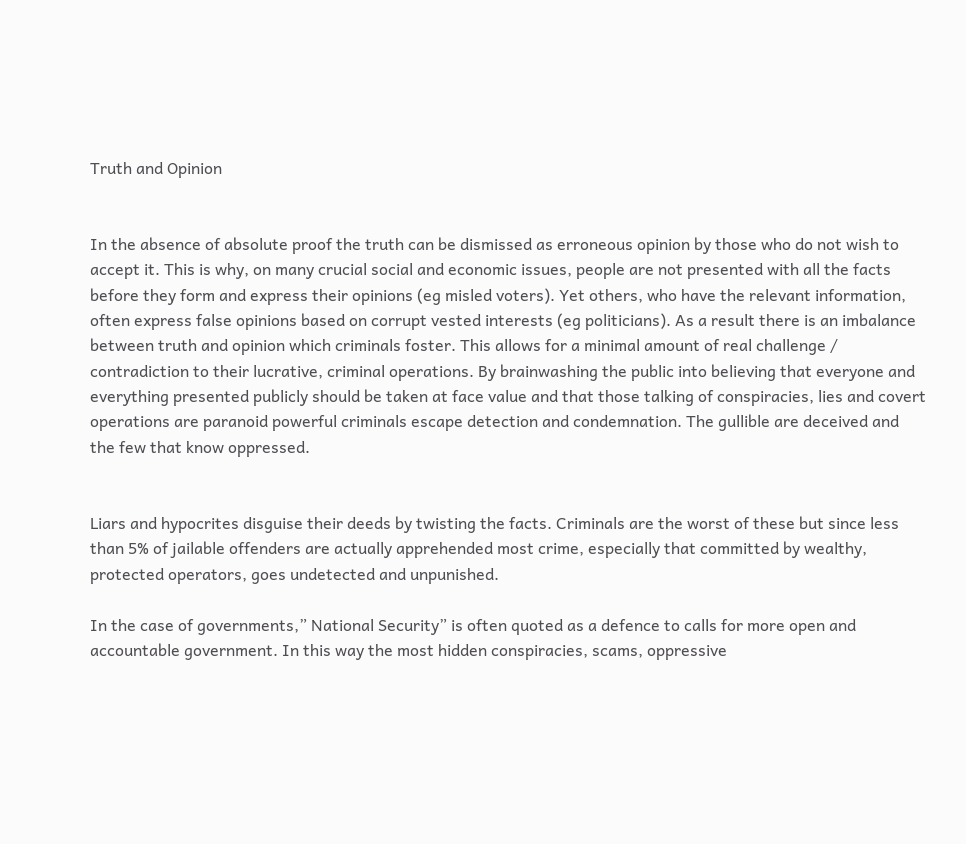Truth and Opinion


In the absence of absolute proof the truth can be dismissed as erroneous opinion by those who do not wish to accept it. This is why, on many crucial social and economic issues, people are not presented with all the facts before they form and express their opinions (eg misled voters). Yet others, who have the relevant information, often express false opinions based on corrupt vested interests (eg politicians). As a result there is an imbalance between truth and opinion which criminals foster. This allows for a minimal amount of real challenge / contradiction to their lucrative, criminal operations. By brainwashing the public into believing that everyone and everything presented publicly should be taken at face value and that those talking of conspiracies, lies and covert operations are paranoid powerful criminals escape detection and condemnation. The gullible are deceived and the few that know oppressed.


Liars and hypocrites disguise their deeds by twisting the facts. Criminals are the worst of these but since less than 5% of jailable offenders are actually apprehended most crime, especially that committed by wealthy, protected operators, goes undetected and unpunished.

In the case of governments,” National Security” is often quoted as a defence to calls for more open and accountable government. In this way the most hidden conspiracies, scams, oppressive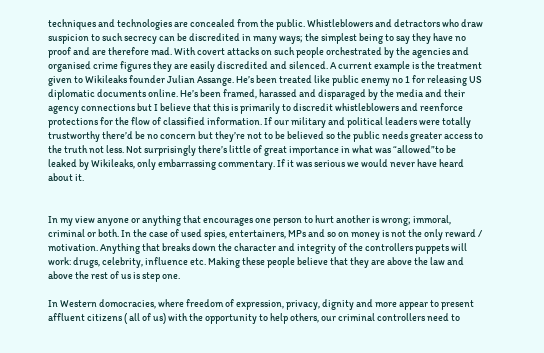techniques and technologies are concealed from the public. Whistleblowers and detractors who draw suspicion to such secrecy can be discredited in many ways; the simplest being to say they have no proof and are therefore mad. With covert attacks on such people orchestrated by the agencies and organised crime figures they are easily discredited and silenced. A current example is the treatment given to Wikileaks founder Julian Assange. He’s been treated like public enemy no 1 for releasing US diplomatic documents online. He’s been framed, harassed and disparaged by the media and their agency connections but I believe that this is primarily to discredit whistleblowers and reenforce protections for the flow of classified information. If our military and political leaders were totally trustworthy there’d be no concern but they’re not to be believed so the public needs greater access to the truth not less. Not surprisingly there’s little of great importance in what was “allowed”to be leaked by Wikileaks, only embarrassing commentary. If it was serious we would never have heard about it.


In my view anyone or anything that encourages one person to hurt another is wrong; immoral, criminal or both. In the case of used spies, entertainers, MPs and so on money is not the only reward / motivation. Anything that breaks down the character and integrity of the controllers puppets will work: drugs, celebrity, influence etc. Making these people believe that they are above the law and above the rest of us is step one.

In Western domocracies, where freedom of expression, privacy, dignity and more appear to present affluent citizens ( all of us) with the opportunity to help others, our criminal controllers need to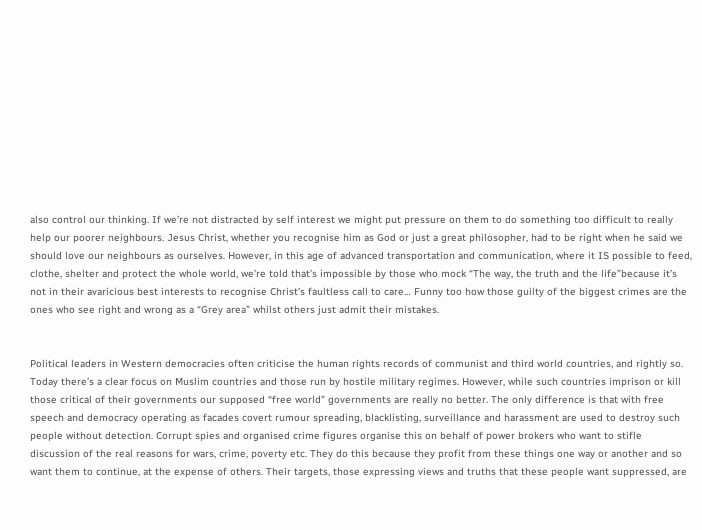also control our thinking. If we’re not distracted by self interest we might put pressure on them to do something too difficult to really help our poorer neighbours. Jesus Christ, whether you recognise him as God or just a great philosopher, had to be right when he said we should love our neighbours as ourselves. However, in this age of advanced transportation and communication, where it IS possible to feed, clothe, shelter and protect the whole world, we’re told that’s impossible by those who mock “The way, the truth and the life”because it’s not in their avaricious best interests to recognise Christ’s faultless call to care… Funny too how those guilty of the biggest crimes are the ones who see right and wrong as a “Grey area” whilst others just admit their mistakes.


Political leaders in Western democracies often criticise the human rights records of communist and third world countries, and rightly so. Today there’s a clear focus on Muslim countries and those run by hostile military regimes. However, while such countries imprison or kill those critical of their governments our supposed “free world” governments are really no better. The only difference is that with free speech and democracy operating as facades covert rumour spreading, blacklisting, surveillance and harassment are used to destroy such people without detection. Corrupt spies and organised crime figures organise this on behalf of power brokers who want to stifle discussion of the real reasons for wars, crime, poverty etc. They do this because they profit from these things one way or another and so want them to continue, at the expense of others. Their targets, those expressing views and truths that these people want suppressed, are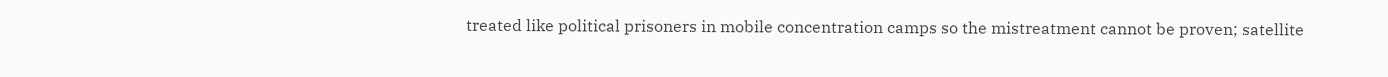treated like political prisoners in mobile concentration camps so the mistreatment cannot be proven; satellite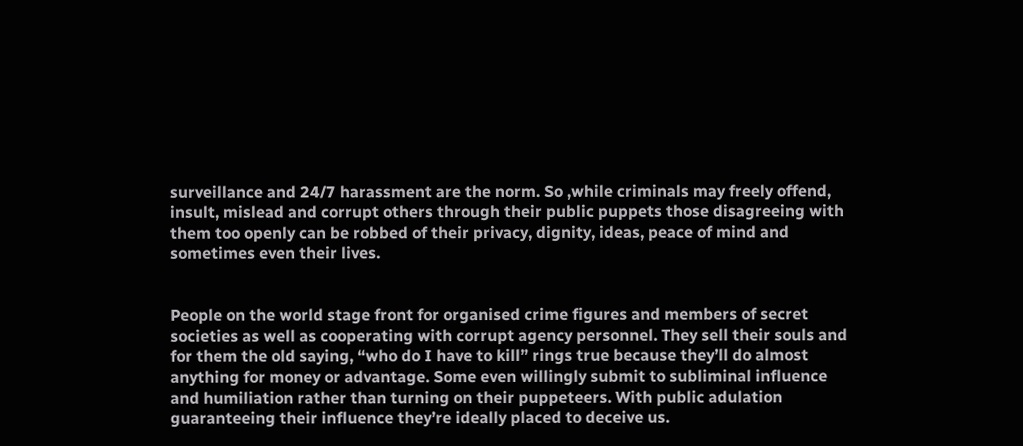surveillance and 24/7 harassment are the norm. So ,while criminals may freely offend, insult, mislead and corrupt others through their public puppets those disagreeing with them too openly can be robbed of their privacy, dignity, ideas, peace of mind and sometimes even their lives.


People on the world stage front for organised crime figures and members of secret societies as well as cooperating with corrupt agency personnel. They sell their souls and for them the old saying, “who do I have to kill” rings true because they’ll do almost anything for money or advantage. Some even willingly submit to subliminal influence and humiliation rather than turning on their puppeteers. With public adulation guaranteeing their influence they’re ideally placed to deceive us.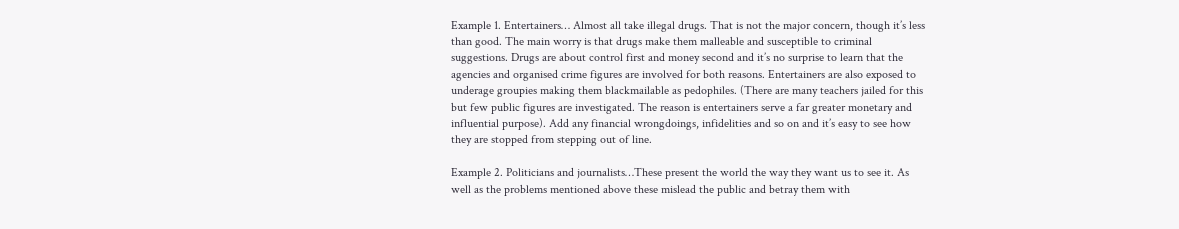Example 1. Entertainers… Almost all take illegal drugs. That is not the major concern, though it’s less than good. The main worry is that drugs make them malleable and susceptible to criminal suggestions. Drugs are about control first and money second and it’s no surprise to learn that the agencies and organised crime figures are involved for both reasons. Entertainers are also exposed to underage groupies making them blackmailable as pedophiles. (There are many teachers jailed for this but few public figures are investigated. The reason is entertainers serve a far greater monetary and influential purpose). Add any financial wrongdoings, infidelities and so on and it’s easy to see how they are stopped from stepping out of line.

Example 2. Politicians and journalists…These present the world the way they want us to see it. As well as the problems mentioned above these mislead the public and betray them with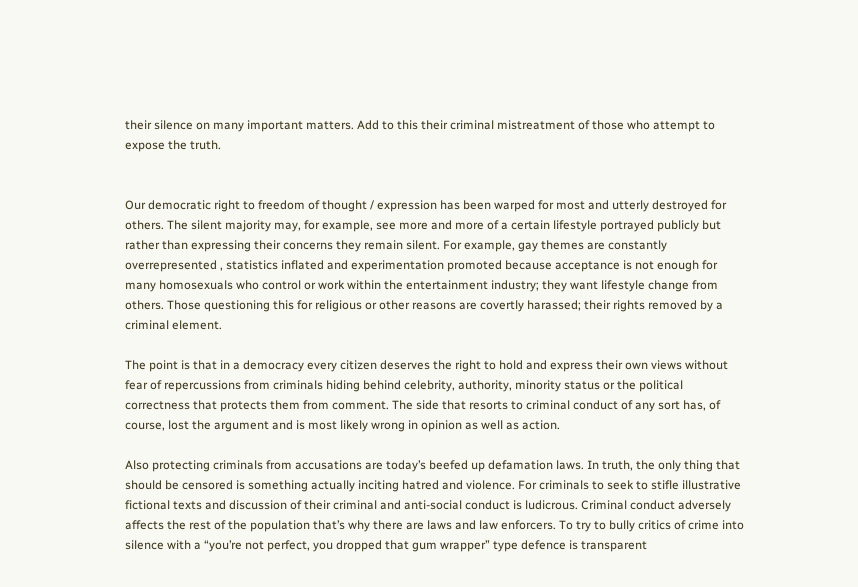their silence on many important matters. Add to this their criminal mistreatment of those who attempt to expose the truth.


Our democratic right to freedom of thought / expression has been warped for most and utterly destroyed for others. The silent majority may, for example, see more and more of a certain lifestyle portrayed publicly but rather than expressing their concerns they remain silent. For example, gay themes are constantly overrepresented , statistics inflated and experimentation promoted because acceptance is not enough for many homosexuals who control or work within the entertainment industry; they want lifestyle change from others. Those questioning this for religious or other reasons are covertly harassed; their rights removed by a criminal element.

The point is that in a democracy every citizen deserves the right to hold and express their own views without fear of repercussions from criminals hiding behind celebrity, authority, minority status or the political correctness that protects them from comment. The side that resorts to criminal conduct of any sort has, of course, lost the argument and is most likely wrong in opinion as well as action.

Also protecting criminals from accusations are today’s beefed up defamation laws. In truth, the only thing that should be censored is something actually inciting hatred and violence. For criminals to seek to stifle illustrative fictional texts and discussion of their criminal and anti-social conduct is ludicrous. Criminal conduct adversely affects the rest of the population that’s why there are laws and law enforcers. To try to bully critics of crime into silence with a “you’re not perfect, you dropped that gum wrapper” type defence is transparent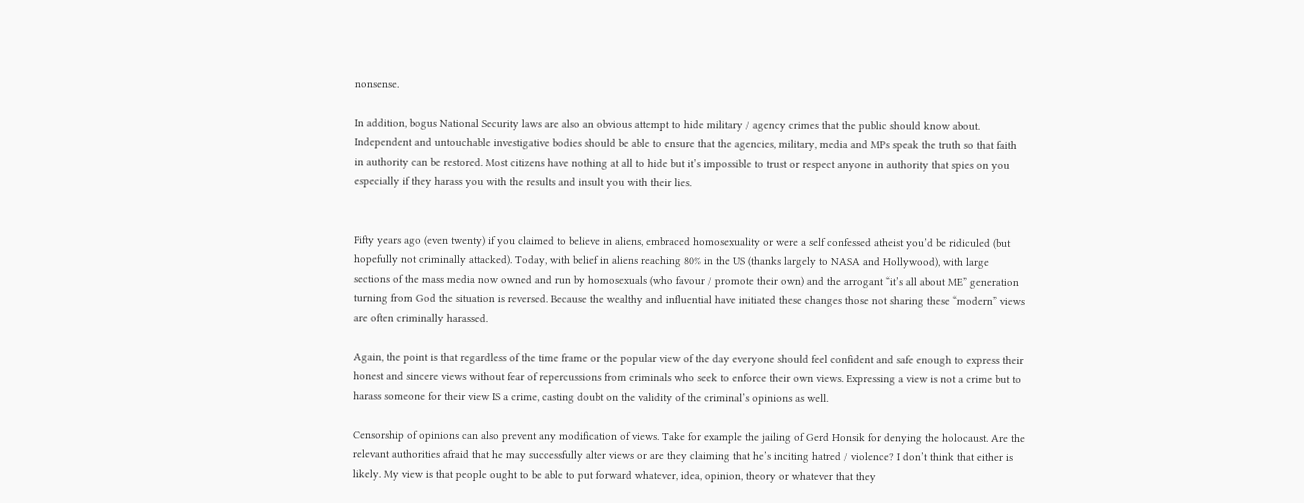nonsense.

In addition, bogus National Security laws are also an obvious attempt to hide military / agency crimes that the public should know about. Independent and untouchable investigative bodies should be able to ensure that the agencies, military, media and MPs speak the truth so that faith in authority can be restored. Most citizens have nothing at all to hide but it’s impossible to trust or respect anyone in authority that spies on you especially if they harass you with the results and insult you with their lies.


Fifty years ago (even twenty) if you claimed to believe in aliens, embraced homosexuality or were a self confessed atheist you’d be ridiculed (but hopefully not criminally attacked). Today, with belief in aliens reaching 80% in the US (thanks largely to NASA and Hollywood), with large sections of the mass media now owned and run by homosexuals (who favour / promote their own) and the arrogant “it’s all about ME” generation turning from God the situation is reversed. Because the wealthy and influential have initiated these changes those not sharing these “modern” views are often criminally harassed.

Again, the point is that regardless of the time frame or the popular view of the day everyone should feel confident and safe enough to express their honest and sincere views without fear of repercussions from criminals who seek to enforce their own views. Expressing a view is not a crime but to harass someone for their view IS a crime, casting doubt on the validity of the criminal’s opinions as well.

Censorship of opinions can also prevent any modification of views. Take for example the jailing of Gerd Honsik for denying the holocaust. Are the relevant authorities afraid that he may successfully alter views or are they claiming that he’s inciting hatred / violence? I don’t think that either is likely. My view is that people ought to be able to put forward whatever, idea, opinion, theory or whatever that they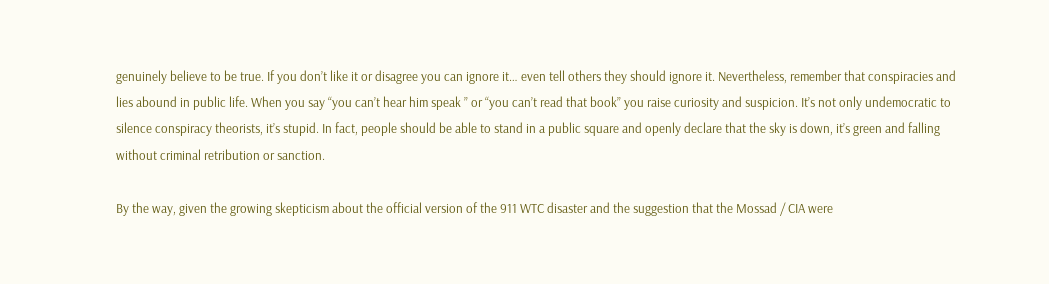genuinely believe to be true. If you don’t like it or disagree you can ignore it… even tell others they should ignore it. Nevertheless, remember that conspiracies and lies abound in public life. When you say “you can’t hear him speak ” or “you can’t read that book” you raise curiosity and suspicion. It’s not only undemocratic to silence conspiracy theorists, it’s stupid. In fact, people should be able to stand in a public square and openly declare that the sky is down, it’s green and falling without criminal retribution or sanction.

By the way, given the growing skepticism about the official version of the 911 WTC disaster and the suggestion that the Mossad / CIA were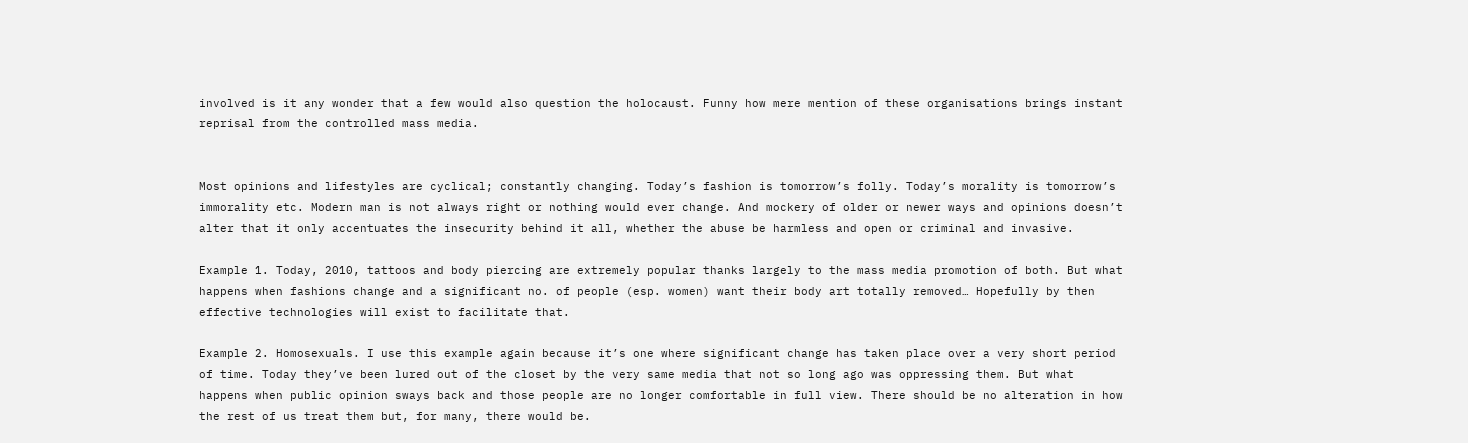involved is it any wonder that a few would also question the holocaust. Funny how mere mention of these organisations brings instant reprisal from the controlled mass media.


Most opinions and lifestyles are cyclical; constantly changing. Today’s fashion is tomorrow’s folly. Today’s morality is tomorrow’s immorality etc. Modern man is not always right or nothing would ever change. And mockery of older or newer ways and opinions doesn’t alter that it only accentuates the insecurity behind it all, whether the abuse be harmless and open or criminal and invasive.

Example 1. Today, 2010, tattoos and body piercing are extremely popular thanks largely to the mass media promotion of both. But what happens when fashions change and a significant no. of people (esp. women) want their body art totally removed… Hopefully by then effective technologies will exist to facilitate that.

Example 2. Homosexuals. I use this example again because it’s one where significant change has taken place over a very short period of time. Today they’ve been lured out of the closet by the very same media that not so long ago was oppressing them. But what happens when public opinion sways back and those people are no longer comfortable in full view. There should be no alteration in how the rest of us treat them but, for many, there would be.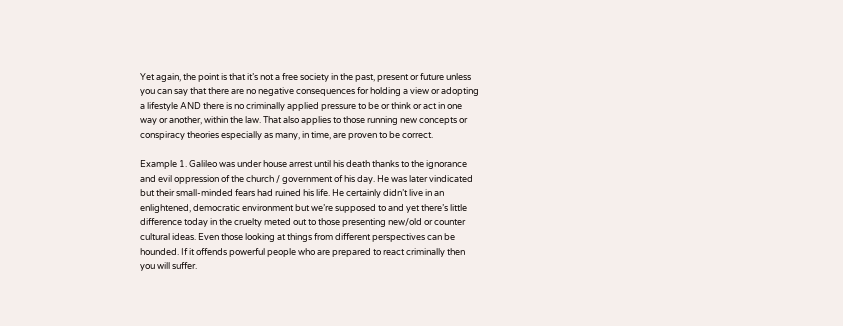Yet again, the point is that it’s not a free society in the past, present or future unless you can say that there are no negative consequences for holding a view or adopting a lifestyle AND there is no criminally applied pressure to be or think or act in one way or another, within the law. That also applies to those running new concepts or conspiracy theories especially as many, in time, are proven to be correct.

Example 1. Galileo was under house arrest until his death thanks to the ignorance and evil oppression of the church / government of his day. He was later vindicated but their small-minded fears had ruined his life. He certainly didn’t live in an enlightened, democratic environment but we’re supposed to and yet there’s little difference today in the cruelty meted out to those presenting new/old or counter cultural ideas. Even those looking at things from different perspectives can be hounded. If it offends powerful people who are prepared to react criminally then you will suffer.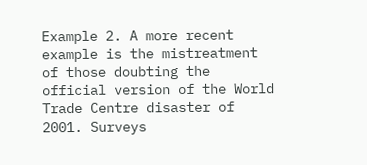Example 2. A more recent example is the mistreatment of those doubting the official version of the World Trade Centre disaster of 2001. Surveys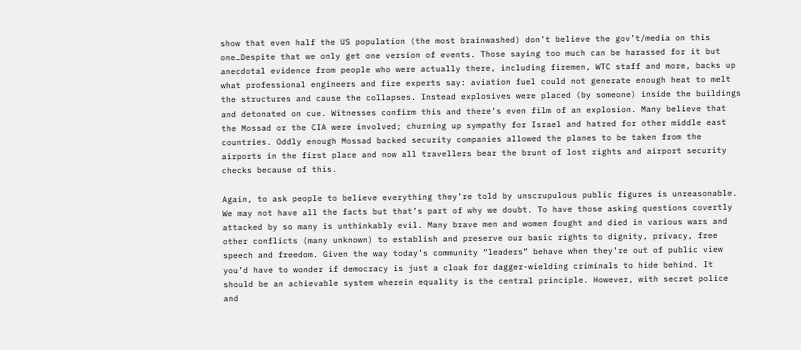show that even half the US population (the most brainwashed) don’t believe the gov’t/media on this one…Despite that we only get one version of events. Those saying too much can be harassed for it but anecdotal evidence from people who were actually there, including firemen, WTC staff and more, backs up what professional engineers and fire experts say: aviation fuel could not generate enough heat to melt the structures and cause the collapses. Instead explosives were placed (by someone) inside the buildings and detonated on cue. Witnesses confirm this and there’s even film of an explosion. Many believe that the Mossad or the CIA were involved; churning up sympathy for Israel and hatred for other middle east countries. Oddly enough Mossad backed security companies allowed the planes to be taken from the airports in the first place and now all travellers bear the brunt of lost rights and airport security checks because of this.

Again, to ask people to believe everything they’re told by unscrupulous public figures is unreasonable. We may not have all the facts but that’s part of why we doubt. To have those asking questions covertly attacked by so many is unthinkably evil. Many brave men and women fought and died in various wars and other conflicts (many unknown) to establish and preserve our basic rights to dignity, privacy, free speech and freedom. Given the way today’s community “leaders” behave when they’re out of public view you’d have to wonder if democracy is just a cloak for dagger-wielding criminals to hide behind. It should be an achievable system wherein equality is the central principle. However, with secret police and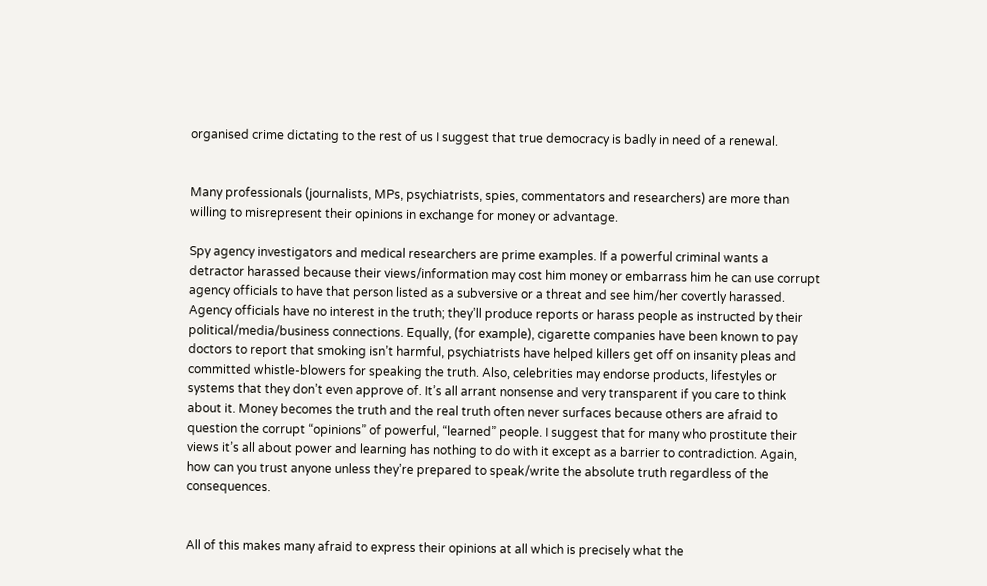organised crime dictating to the rest of us I suggest that true democracy is badly in need of a renewal.


Many professionals (journalists, MPs, psychiatrists, spies, commentators and researchers) are more than willing to misrepresent their opinions in exchange for money or advantage.

Spy agency investigators and medical researchers are prime examples. If a powerful criminal wants a detractor harassed because their views/information may cost him money or embarrass him he can use corrupt agency officials to have that person listed as a subversive or a threat and see him/her covertly harassed. Agency officials have no interest in the truth; they’ll produce reports or harass people as instructed by their political/media/business connections. Equally, (for example), cigarette companies have been known to pay doctors to report that smoking isn’t harmful, psychiatrists have helped killers get off on insanity pleas and committed whistle-blowers for speaking the truth. Also, celebrities may endorse products, lifestyles or systems that they don’t even approve of. It’s all arrant nonsense and very transparent if you care to think about it. Money becomes the truth and the real truth often never surfaces because others are afraid to question the corrupt “opinions” of powerful, “learned” people. I suggest that for many who prostitute their views it’s all about power and learning has nothing to do with it except as a barrier to contradiction. Again, how can you trust anyone unless they’re prepared to speak/write the absolute truth regardless of the consequences.


All of this makes many afraid to express their opinions at all which is precisely what the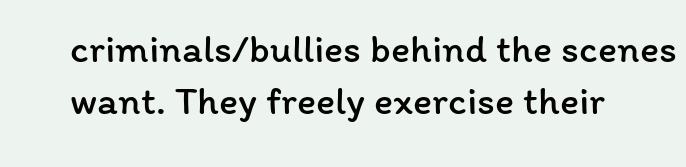criminals/bullies behind the scenes want. They freely exercise their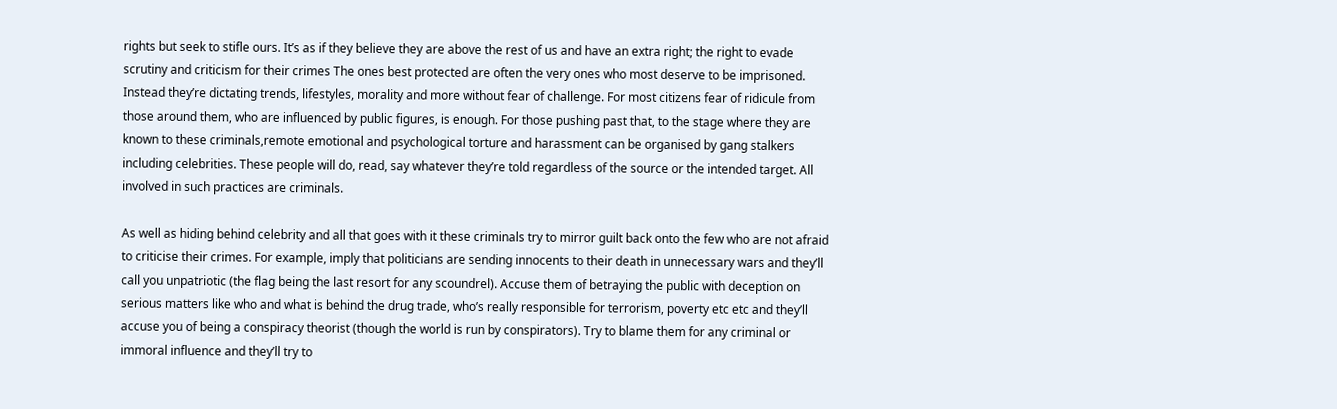rights but seek to stifle ours. It’s as if they believe they are above the rest of us and have an extra right; the right to evade scrutiny and criticism for their crimes The ones best protected are often the very ones who most deserve to be imprisoned. Instead they’re dictating trends, lifestyles, morality and more without fear of challenge. For most citizens fear of ridicule from those around them, who are influenced by public figures, is enough. For those pushing past that, to the stage where they are known to these criminals,remote emotional and psychological torture and harassment can be organised by gang stalkers including celebrities. These people will do, read, say whatever they’re told regardless of the source or the intended target. All involved in such practices are criminals.

As well as hiding behind celebrity and all that goes with it these criminals try to mirror guilt back onto the few who are not afraid to criticise their crimes. For example, imply that politicians are sending innocents to their death in unnecessary wars and they’ll call you unpatriotic (the flag being the last resort for any scoundrel). Accuse them of betraying the public with deception on serious matters like who and what is behind the drug trade, who’s really responsible for terrorism, poverty etc etc and they’ll accuse you of being a conspiracy theorist (though the world is run by conspirators). Try to blame them for any criminal or immoral influence and they’ll try to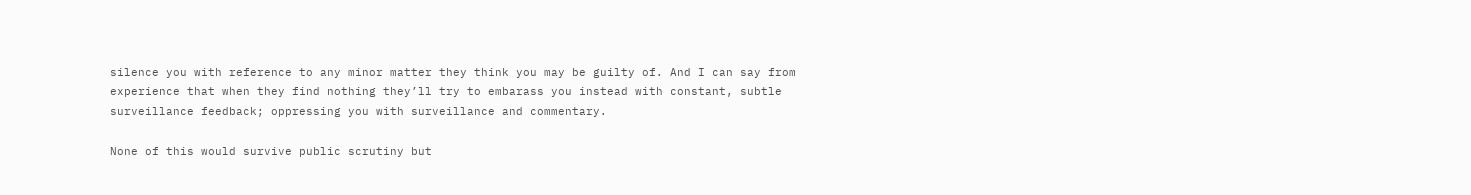silence you with reference to any minor matter they think you may be guilty of. And I can say from experience that when they find nothing they’ll try to embarass you instead with constant, subtle surveillance feedback; oppressing you with surveillance and commentary.

None of this would survive public scrutiny but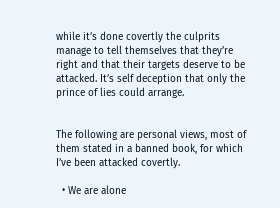while it’s done covertly the culprits manage to tell themselves that they’re right and that their targets deserve to be attacked. It’s self deception that only the prince of lies could arrange.


The following are personal views, most of them stated in a banned book, for which I’ve been attacked covertly.

  • We are alone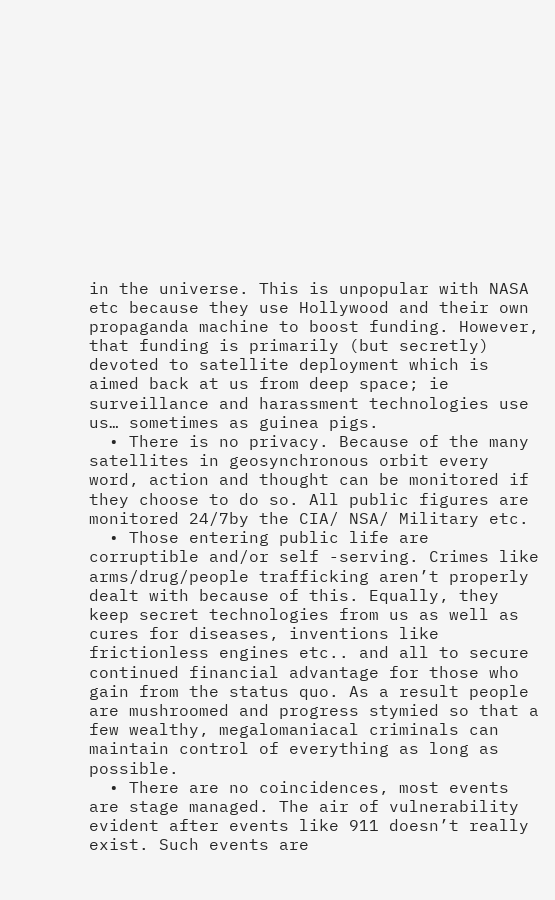in the universe. This is unpopular with NASA etc because they use Hollywood and their own propaganda machine to boost funding. However, that funding is primarily (but secretly) devoted to satellite deployment which is aimed back at us from deep space; ie surveillance and harassment technologies use us… sometimes as guinea pigs.
  • There is no privacy. Because of the many satellites in geosynchronous orbit every word, action and thought can be monitored if they choose to do so. All public figures are monitored 24/7by the CIA/ NSA/ Military etc.
  • Those entering public life are corruptible and/or self -serving. Crimes like arms/drug/people trafficking aren’t properly dealt with because of this. Equally, they keep secret technologies from us as well as cures for diseases, inventions like frictionless engines etc.. and all to secure continued financial advantage for those who gain from the status quo. As a result people are mushroomed and progress stymied so that a few wealthy, megalomaniacal criminals can maintain control of everything as long as possible.
  • There are no coincidences, most events are stage managed. The air of vulnerability evident after events like 911 doesn’t really exist. Such events are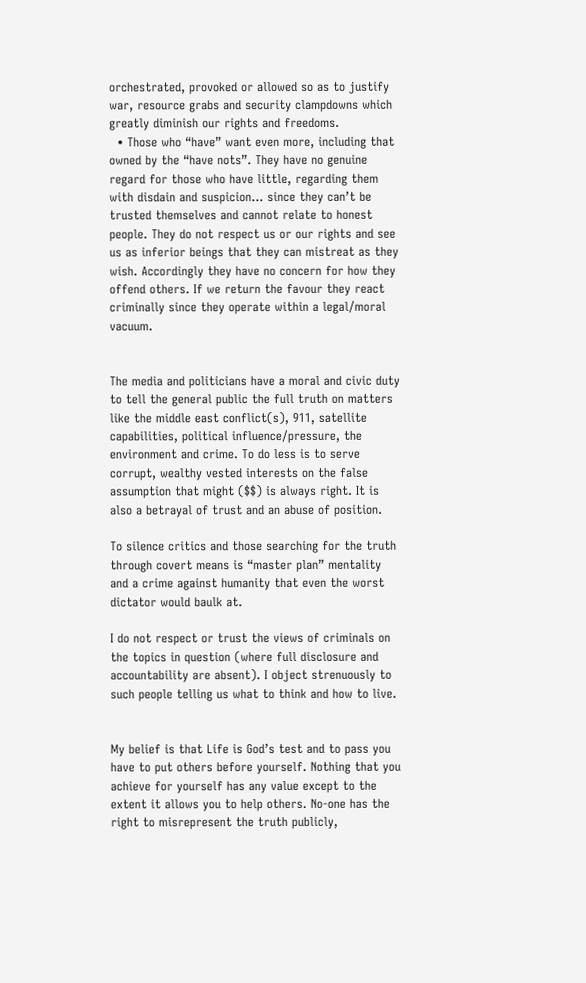orchestrated, provoked or allowed so as to justify war, resource grabs and security clampdowns which greatly diminish our rights and freedoms.
  • Those who “have” want even more, including that owned by the “have nots”. They have no genuine regard for those who have little, regarding them with disdain and suspicion… since they can’t be trusted themselves and cannot relate to honest people. They do not respect us or our rights and see us as inferior beings that they can mistreat as they wish. Accordingly they have no concern for how they offend others. If we return the favour they react criminally since they operate within a legal/moral vacuum.


The media and politicians have a moral and civic duty to tell the general public the full truth on matters like the middle east conflict(s), 911, satellite capabilities, political influence/pressure, the environment and crime. To do less is to serve corrupt, wealthy vested interests on the false assumption that might ($$) is always right. It is also a betrayal of trust and an abuse of position.

To silence critics and those searching for the truth through covert means is “master plan” mentality and a crime against humanity that even the worst dictator would baulk at.

I do not respect or trust the views of criminals on the topics in question (where full disclosure and accountability are absent). I object strenuously to such people telling us what to think and how to live.


My belief is that Life is God’s test and to pass you have to put others before yourself. Nothing that you achieve for yourself has any value except to the extent it allows you to help others. No-one has the right to misrepresent the truth publicly,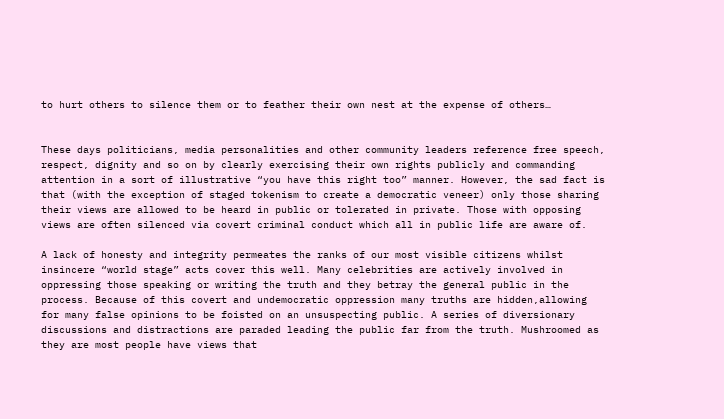to hurt others to silence them or to feather their own nest at the expense of others…


These days politicians, media personalities and other community leaders reference free speech, respect, dignity and so on by clearly exercising their own rights publicly and commanding attention in a sort of illustrative “you have this right too” manner. However, the sad fact is that (with the exception of staged tokenism to create a democratic veneer) only those sharing their views are allowed to be heard in public or tolerated in private. Those with opposing views are often silenced via covert criminal conduct which all in public life are aware of.

A lack of honesty and integrity permeates the ranks of our most visible citizens whilst insincere “world stage” acts cover this well. Many celebrities are actively involved in oppressing those speaking or writing the truth and they betray the general public in the process. Because of this covert and undemocratic oppression many truths are hidden,allowing for many false opinions to be foisted on an unsuspecting public. A series of diversionary discussions and distractions are paraded leading the public far from the truth. Mushroomed as they are most people have views that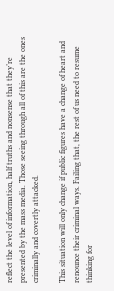reflect the level of information, half truths and nonsense that they’re presented by the mass media. Those seeing through all of this are the ones criminally and covertly attacked.

This situation will only change if public figures have a change of heart and renounce their criminal ways. Failing that, the rest of us need to resume thinking for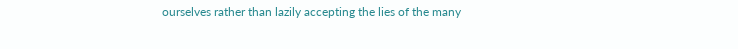ourselves rather than lazily accepting the lies of the many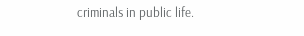criminals in public life.